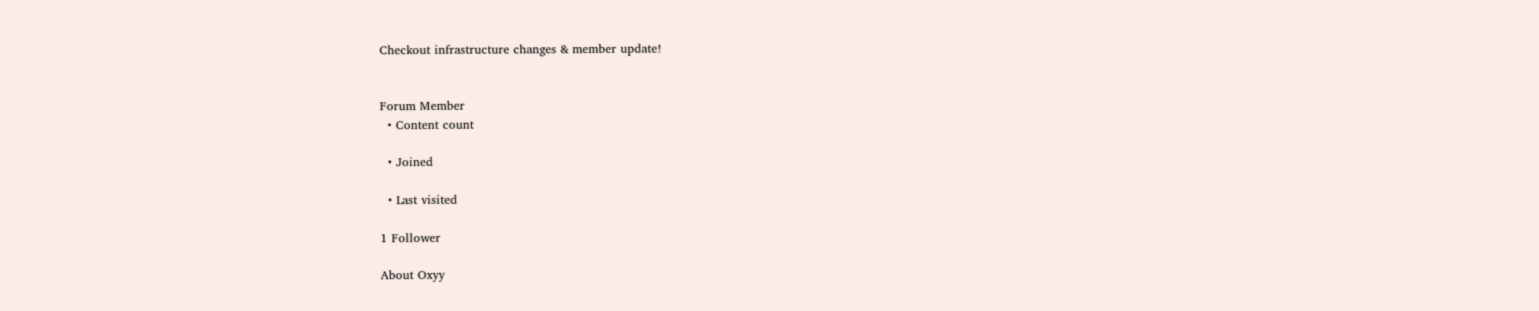Checkout infrastructure changes & member update!


Forum Member
  • Content count

  • Joined

  • Last visited

1 Follower

About Oxyy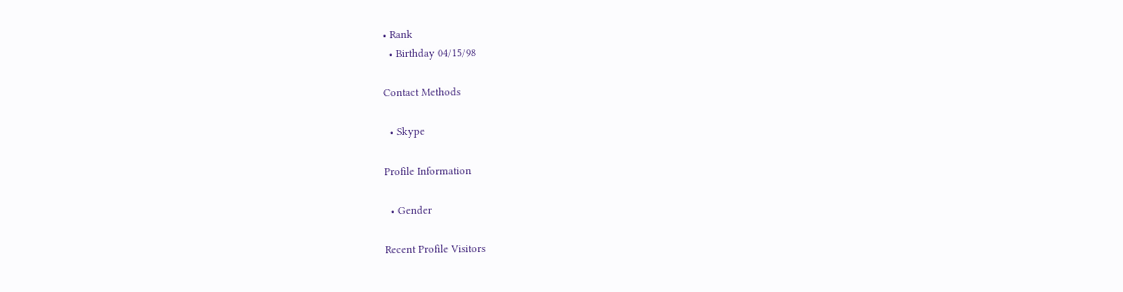• Rank
  • Birthday 04/15/98

Contact Methods

  • Skype

Profile Information

  • Gender

Recent Profile Visitors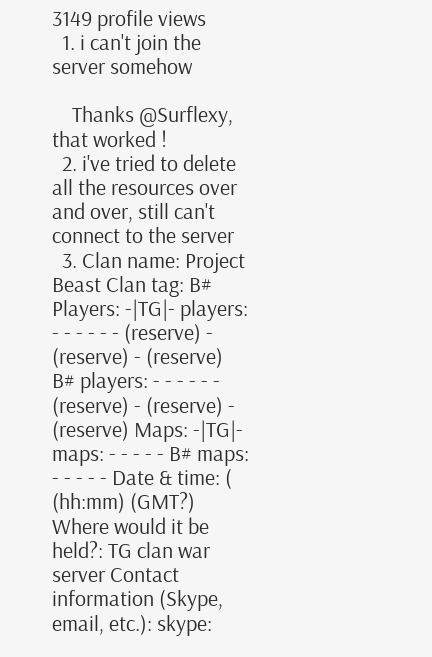3149 profile views
  1. i can't join the server somehow

    Thanks @Surflexy, that worked !
  2. i've tried to delete all the resources over and over, still can't connect to the server
  3. Clan name: Project Beast Clan tag: B# Players: -|TG|- players: - - - - - - (reserve) - (reserve) - (reserve) B# players: - - - - - - (reserve) - (reserve) - (reserve) Maps: -|TG|- maps: - - - - - B# maps: - - - - - Date & time: ( (hh:mm) (GMT?) Where would it be held?: TG clan war server Contact information (Skype, email, etc.): skype: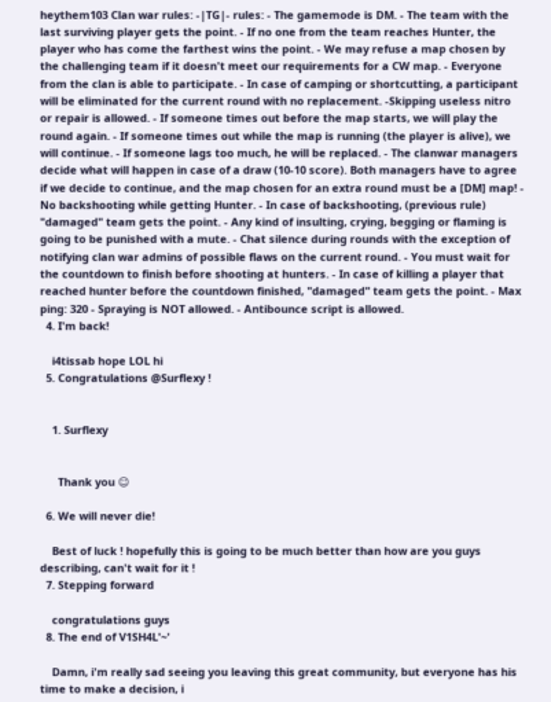heythem103 Clan war rules: -|TG|- rules: - The gamemode is DM. - The team with the last surviving player gets the point. - If no one from the team reaches Hunter, the player who has come the farthest wins the point. - We may refuse a map chosen by the challenging team if it doesn't meet our requirements for a CW map. - Everyone from the clan is able to participate. - In case of camping or shortcutting, a participant will be eliminated for the current round with no replacement. -Skipping useless nitro or repair is allowed. - If someone times out before the map starts, we will play the round again. - If someone times out while the map is running (the player is alive), we will continue. - If someone lags too much, he will be replaced. - The clanwar managers decide what will happen in case of a draw (10-10 score). Both managers have to agree if we decide to continue, and the map chosen for an extra round must be a [DM] map! - No backshooting while getting Hunter. - In case of backshooting, (previous rule) "damaged" team gets the point. - Any kind of insulting, crying, begging or flaming is going to be punished with a mute. - Chat silence during rounds with the exception of notifying clan war admins of possible flaws on the current round. - You must wait for the countdown to finish before shooting at hunters. - In case of killing a player that reached hunter before the countdown finished, "damaged" team gets the point. - Max ping: 320 - Spraying is NOT allowed. - Antibounce script is allowed.
  4. I'm back!

    i4tissab hope LOL hi
  5. Congratulations @Surflexy !


    1. Surflexy


      Thank you ☺

  6. We will never die!

    Best of luck ! hopefully this is going to be much better than how are you guys describing, can't wait for it !
  7. Stepping forward

    congratulations guys
  8. The end of V1SH4L'~'

    Damn, i'm really sad seeing you leaving this great community, but everyone has his time to make a decision, i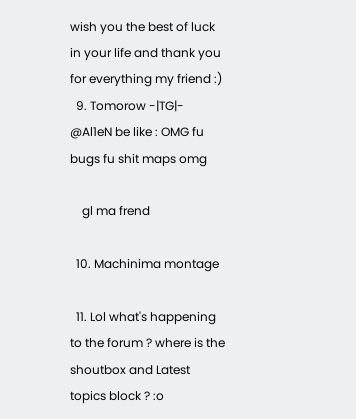wish you the best of luck in your life and thank you for everything my friend :)
  9. Tomorow -|TG|- @Al1eN be like : OMG fu bugs fu shit maps omg

    gl ma frend

  10. Machinima montage

  11. Lol what's happening to the forum ? where is the shoutbox and Latest topics block ? :o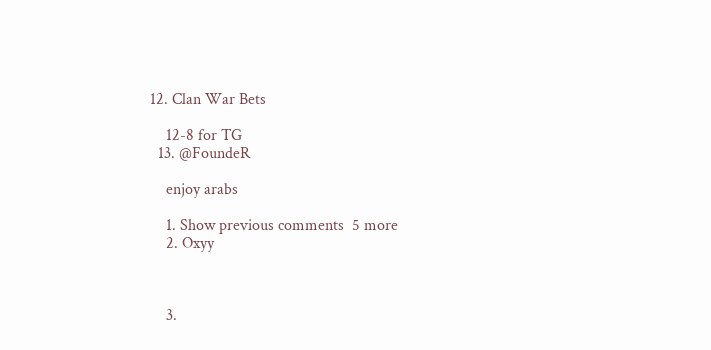12. Clan War Bets

    12-8 for TG
  13. @FoundeR

    enjoy arabs

    1. Show previous comments  5 more
    2. Oxyy



    3.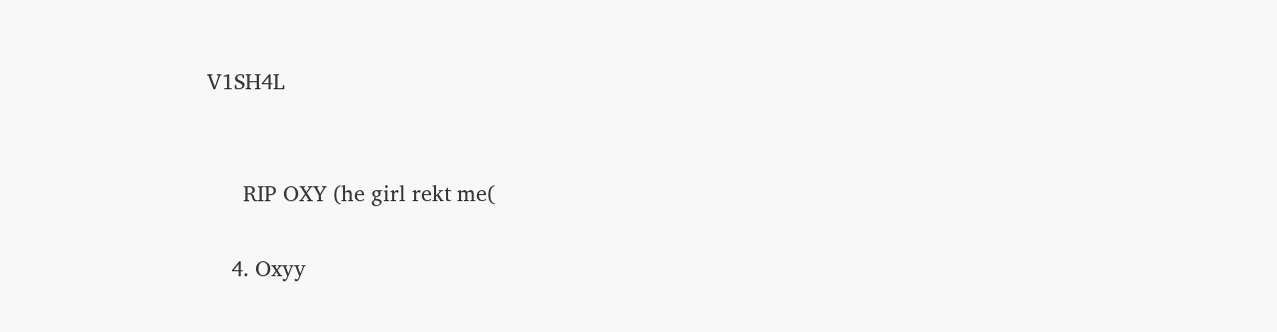V1SH4L


      RIP OXY (he girl rekt me(

    4. Oxyy